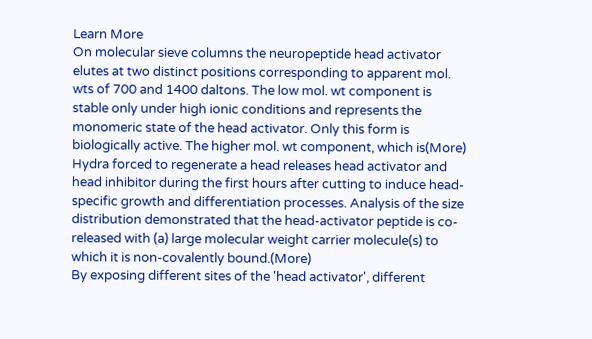Learn More
On molecular sieve columns the neuropeptide head activator elutes at two distinct positions corresponding to apparent mol. wts of 700 and 1400 daltons. The low mol. wt component is stable only under high ionic conditions and represents the monomeric state of the head activator. Only this form is biologically active. The higher mol. wt component, which is(More)
Hydra forced to regenerate a head releases head activator and head inhibitor during the first hours after cutting to induce head-specific growth and differentiation processes. Analysis of the size distribution demonstrated that the head-activator peptide is co-released with (a) large molecular weight carrier molecule(s) to which it is non-covalently bound.(More)
By exposing different sites of the 'head activator', different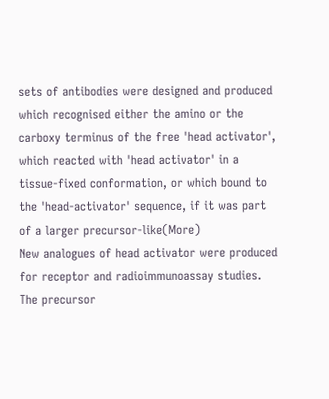sets of antibodies were designed and produced which recognised either the amino or the carboxy terminus of the free 'head activator', which reacted with 'head activator' in a tissue-fixed conformation, or which bound to the 'head-activator' sequence, if it was part of a larger precursor-like(More)
New analogues of head activator were produced for receptor and radioimmunoassay studies. The precursor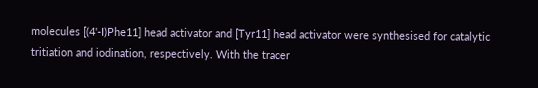molecules [(4'-I)Phe11] head activator and [Tyr11] head activator were synthesised for catalytic tritiation and iodination, respectively. With the tracer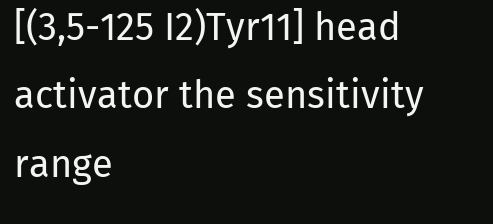[(3,5-125 I2)Tyr11] head activator the sensitivity range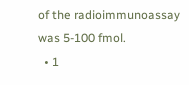of the radioimmunoassay was 5-100 fmol.
  • 1